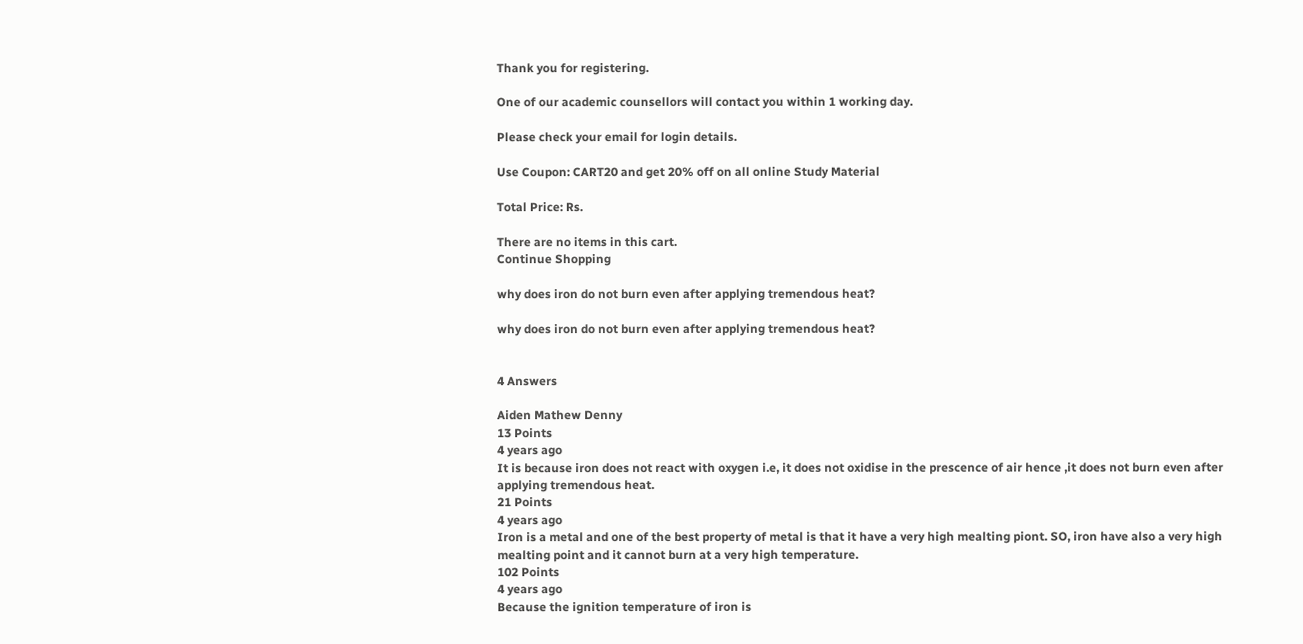Thank you for registering.

One of our academic counsellors will contact you within 1 working day.

Please check your email for login details.

Use Coupon: CART20 and get 20% off on all online Study Material

Total Price: Rs.

There are no items in this cart.
Continue Shopping

why does iron do not burn even after applying tremendous heat?

why does iron do not burn even after applying tremendous heat?


4 Answers

Aiden Mathew Denny
13 Points
4 years ago
It is because iron does not react with oxygen i.e, it does not oxidise in the prescence of air hence ,it does not burn even after applying tremendous heat.
21 Points
4 years ago
Iron is a metal and one of the best property of metal is that it have a very high mealting piont. SO, iron have also a very high mealting point and it cannot burn at a very high temperature.
102 Points
4 years ago
Because the ignition temperature of iron is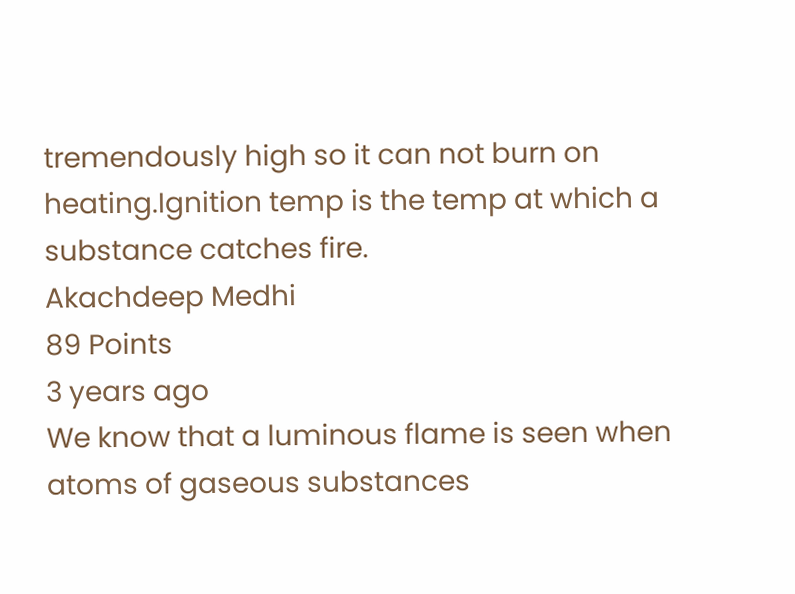tremendously high so it can not burn on heating.Ignition temp is the temp at which a substance catches fire.
Akachdeep Medhi
89 Points
3 years ago
We know that a luminous flame is seen when atoms of gaseous substances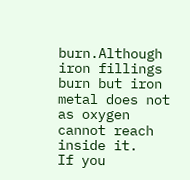burn.Although iron fillings burn but iron metal does not as oxygen cannot reach inside it.
If you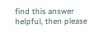find this answer helpful, then please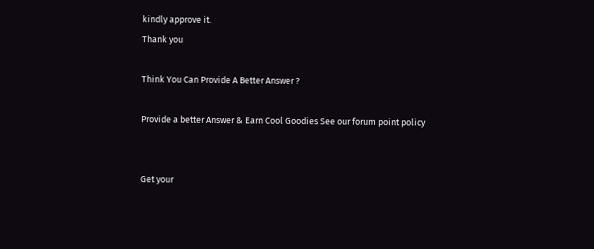kindly approve it.
Thank you

Think You Can Provide A Better Answer ?

Provide a better Answer & Earn Cool Goodies See our forum point policy


Get your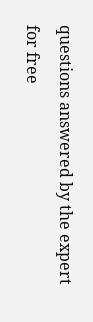questions answered by the expert for free